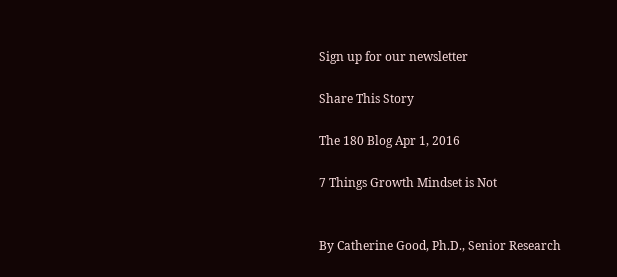Sign up for our newsletter

Share This Story

The 180 Blog Apr 1, 2016

7 Things Growth Mindset is Not


By Catherine Good, Ph.D., Senior Research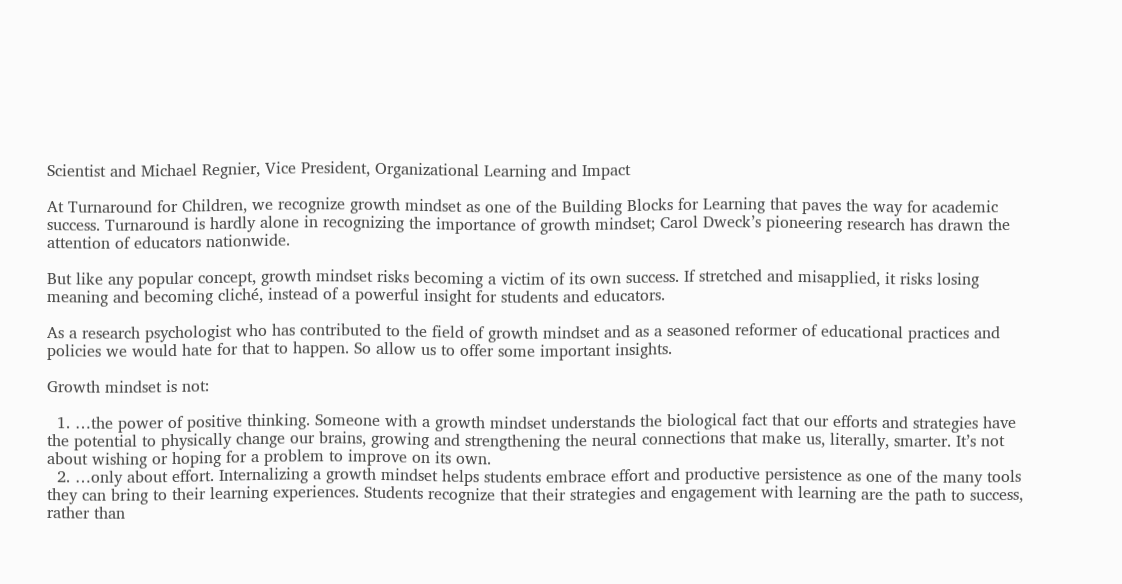Scientist and Michael Regnier, Vice President, Organizational Learning and Impact

At Turnaround for Children, we recognize growth mindset as one of the Building Blocks for Learning that paves the way for academic success. Turnaround is hardly alone in recognizing the importance of growth mindset; Carol Dweck’s pioneering research has drawn the attention of educators nationwide.

But like any popular concept, growth mindset risks becoming a victim of its own success. If stretched and misapplied, it risks losing meaning and becoming cliché, instead of a powerful insight for students and educators.

As a research psychologist who has contributed to the field of growth mindset and as a seasoned reformer of educational practices and policies we would hate for that to happen. So allow us to offer some important insights.

Growth mindset is not:

  1. …the power of positive thinking. Someone with a growth mindset understands the biological fact that our efforts and strategies have the potential to physically change our brains, growing and strengthening the neural connections that make us, literally, smarter. It’s not about wishing or hoping for a problem to improve on its own.
  2. …only about effort. Internalizing a growth mindset helps students embrace effort and productive persistence as one of the many tools they can bring to their learning experiences. Students recognize that their strategies and engagement with learning are the path to success, rather than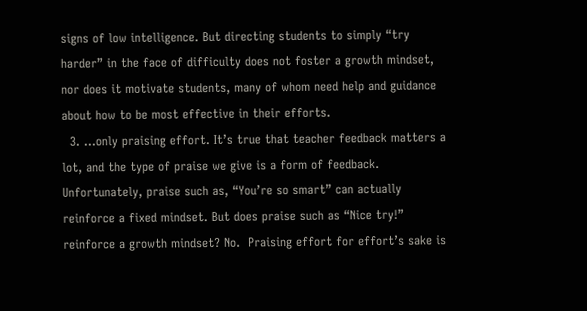signs of low intelligence. But directing students to simply “try harder” in the face of difficulty does not foster a growth mindset, nor does it motivate students, many of whom need help and guidance about how to be most effective in their efforts.
  3. …only praising effort. It’s true that teacher feedback matters a lot, and the type of praise we give is a form of feedback.  Unfortunately, praise such as, “You’re so smart” can actually reinforce a fixed mindset. But does praise such as “Nice try!” reinforce a growth mindset? No.  Praising effort for effort’s sake is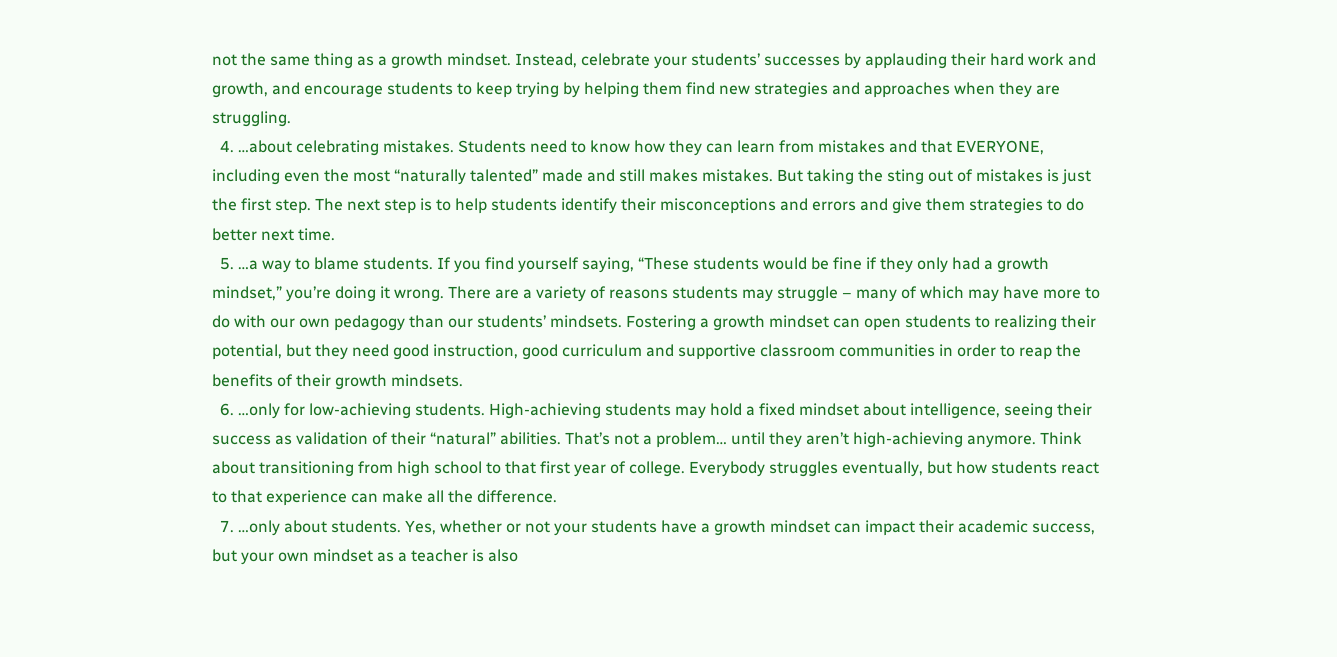not the same thing as a growth mindset. Instead, celebrate your students’ successes by applauding their hard work and growth, and encourage students to keep trying by helping them find new strategies and approaches when they are struggling.
  4. …about celebrating mistakes. Students need to know how they can learn from mistakes and that EVERYONE, including even the most “naturally talented” made and still makes mistakes. But taking the sting out of mistakes is just the first step. The next step is to help students identify their misconceptions and errors and give them strategies to do better next time.
  5. …a way to blame students. If you find yourself saying, “These students would be fine if they only had a growth mindset,” you’re doing it wrong. There are a variety of reasons students may struggle – many of which may have more to do with our own pedagogy than our students’ mindsets. Fostering a growth mindset can open students to realizing their potential, but they need good instruction, good curriculum and supportive classroom communities in order to reap the benefits of their growth mindsets.
  6. …only for low-achieving students. High-achieving students may hold a fixed mindset about intelligence, seeing their success as validation of their “natural” abilities. That’s not a problem… until they aren’t high-achieving anymore. Think about transitioning from high school to that first year of college. Everybody struggles eventually, but how students react to that experience can make all the difference.
  7. …only about students. Yes, whether or not your students have a growth mindset can impact their academic success, but your own mindset as a teacher is also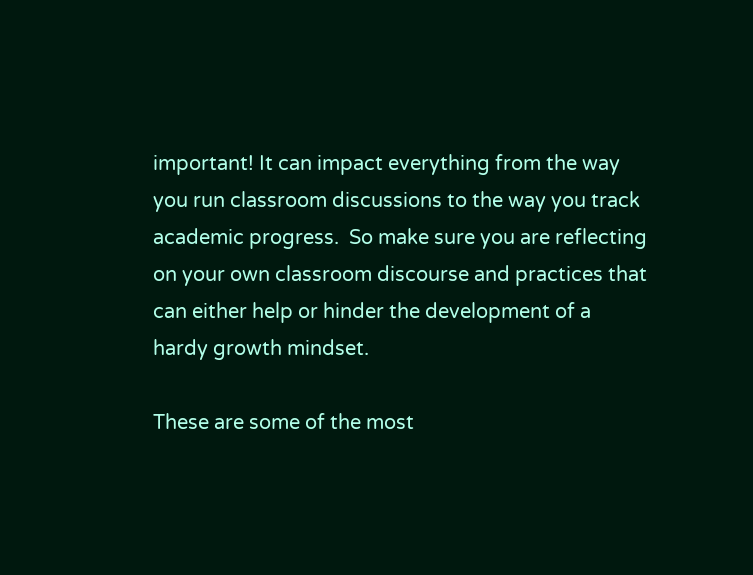important! It can impact everything from the way you run classroom discussions to the way you track academic progress.  So make sure you are reflecting on your own classroom discourse and practices that can either help or hinder the development of a hardy growth mindset.

These are some of the most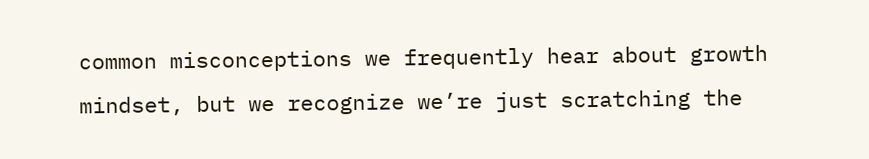common misconceptions we frequently hear about growth mindset, but we recognize we’re just scratching the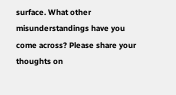surface. What other misunderstandings have you come across? Please share your thoughts on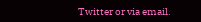Twitter or via email.